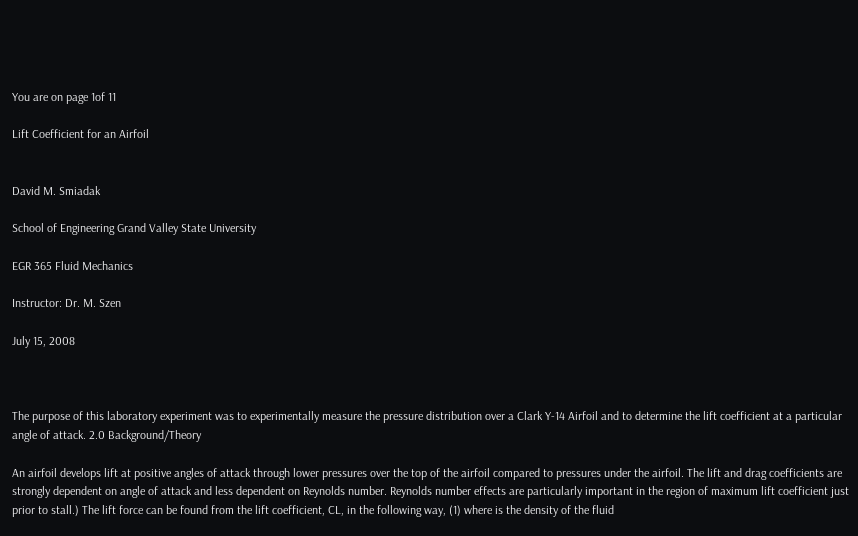You are on page 1of 11

Lift Coefficient for an Airfoil


David M. Smiadak

School of Engineering Grand Valley State University

EGR 365 Fluid Mechanics

Instructor: Dr. M. Szen

July 15, 2008



The purpose of this laboratory experiment was to experimentally measure the pressure distribution over a Clark Y-14 Airfoil and to determine the lift coefficient at a particular angle of attack. 2.0 Background/Theory

An airfoil develops lift at positive angles of attack through lower pressures over the top of the airfoil compared to pressures under the airfoil. The lift and drag coefficients are strongly dependent on angle of attack and less dependent on Reynolds number. Reynolds number effects are particularly important in the region of maximum lift coefficient just prior to stall.) The lift force can be found from the lift coefficient, CL, in the following way, (1) where is the density of the fluid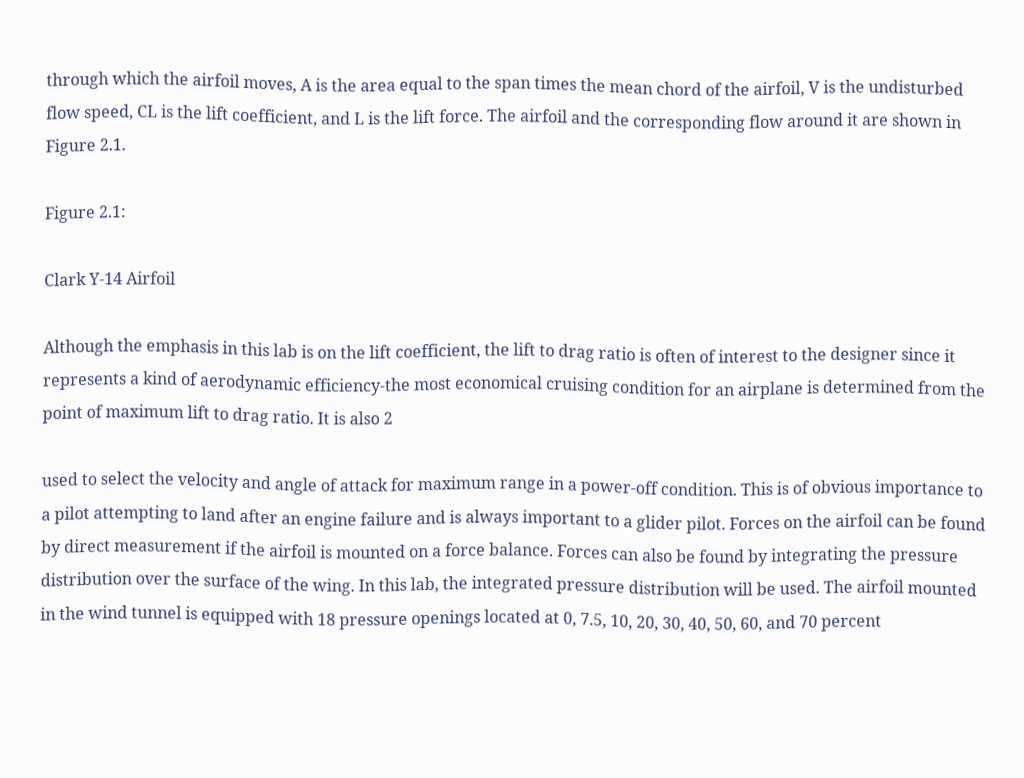through which the airfoil moves, A is the area equal to the span times the mean chord of the airfoil, V is the undisturbed flow speed, CL is the lift coefficient, and L is the lift force. The airfoil and the corresponding flow around it are shown in Figure 2.1.

Figure 2.1:

Clark Y-14 Airfoil

Although the emphasis in this lab is on the lift coefficient, the lift to drag ratio is often of interest to the designer since it represents a kind of aerodynamic efficiency-the most economical cruising condition for an airplane is determined from the point of maximum lift to drag ratio. It is also 2

used to select the velocity and angle of attack for maximum range in a power-off condition. This is of obvious importance to a pilot attempting to land after an engine failure and is always important to a glider pilot. Forces on the airfoil can be found by direct measurement if the airfoil is mounted on a force balance. Forces can also be found by integrating the pressure distribution over the surface of the wing. In this lab, the integrated pressure distribution will be used. The airfoil mounted in the wind tunnel is equipped with 18 pressure openings located at 0, 7.5, 10, 20, 30, 40, 50, 60, and 70 percent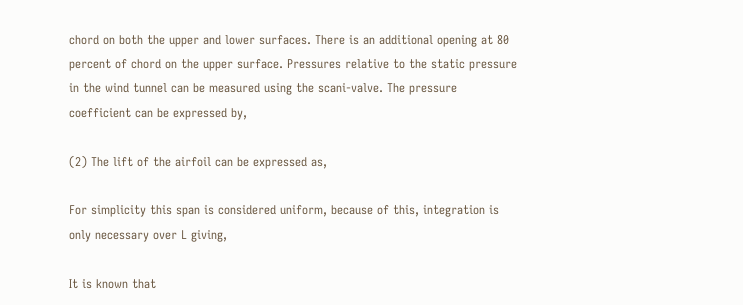chord on both the upper and lower surfaces. There is an additional opening at 80 percent of chord on the upper surface. Pressures relative to the static pressure in the wind tunnel can be measured using the scani-valve. The pressure coefficient can be expressed by,

(2) The lift of the airfoil can be expressed as,

For simplicity this span is considered uniform, because of this, integration is only necessary over L giving,

It is known that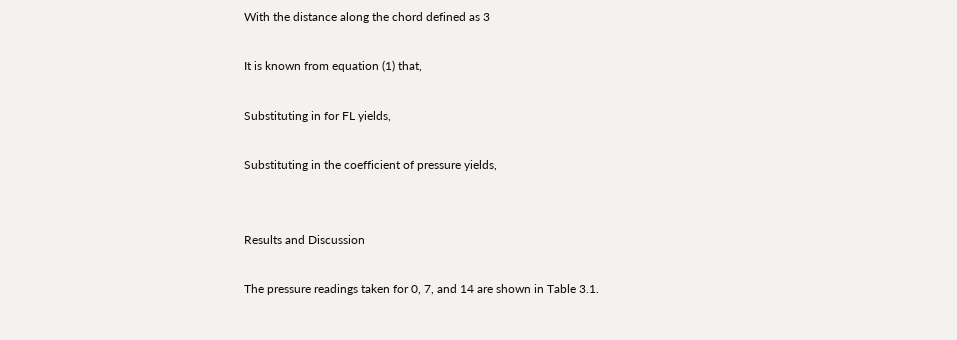With the distance along the chord defined as 3

It is known from equation (1) that,

Substituting in for FL yields,

Substituting in the coefficient of pressure yields,


Results and Discussion

The pressure readings taken for 0, 7, and 14 are shown in Table 3.1.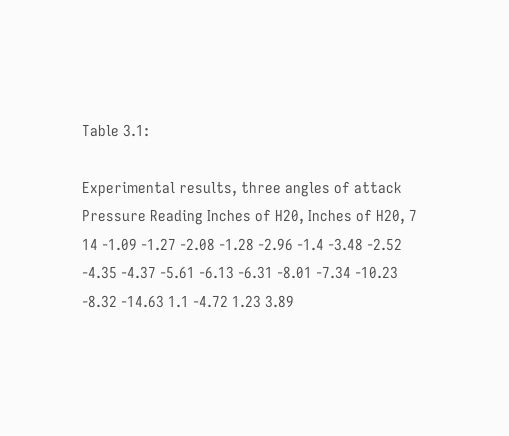Table 3.1:

Experimental results, three angles of attack Pressure Reading Inches of H20, Inches of H20, 7 14 -1.09 -1.27 -2.08 -1.28 -2.96 -1.4 -3.48 -2.52 -4.35 -4.37 -5.61 -6.13 -6.31 -8.01 -7.34 -10.23 -8.32 -14.63 1.1 -4.72 1.23 3.89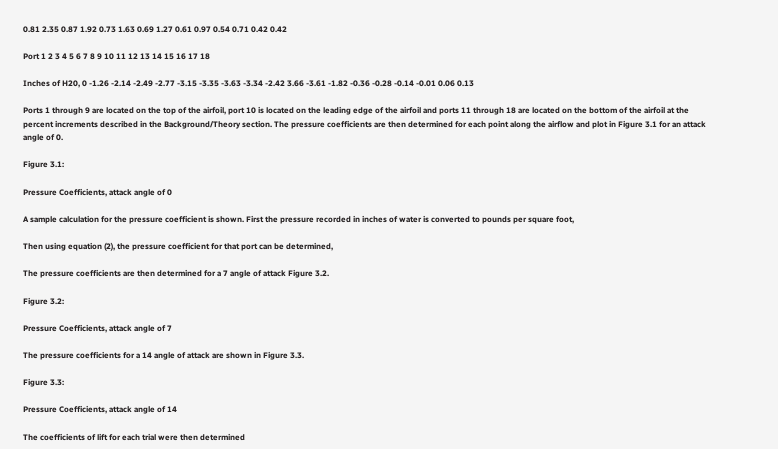0.81 2.35 0.87 1.92 0.73 1.63 0.69 1.27 0.61 0.97 0.54 0.71 0.42 0.42

Port 1 2 3 4 5 6 7 8 9 10 11 12 13 14 15 16 17 18

Inches of H20, 0 -1.26 -2.14 -2.49 -2.77 -3.15 -3.35 -3.63 -3.34 -2.42 3.66 -3.61 -1.82 -0.36 -0.28 -0.14 -0.01 0.06 0.13

Ports 1 through 9 are located on the top of the airfoil, port 10 is located on the leading edge of the airfoil and ports 11 through 18 are located on the bottom of the airfoil at the percent increments described in the Background/Theory section. The pressure coefficients are then determined for each point along the airflow and plot in Figure 3.1 for an attack angle of 0.

Figure 3.1:

Pressure Coefficients, attack angle of 0

A sample calculation for the pressure coefficient is shown. First the pressure recorded in inches of water is converted to pounds per square foot,

Then using equation (2), the pressure coefficient for that port can be determined,

The pressure coefficients are then determined for a 7 angle of attack Figure 3.2.

Figure 3.2:

Pressure Coefficients, attack angle of 7

The pressure coefficients for a 14 angle of attack are shown in Figure 3.3.

Figure 3.3:

Pressure Coefficients, attack angle of 14

The coefficients of lift for each trial were then determined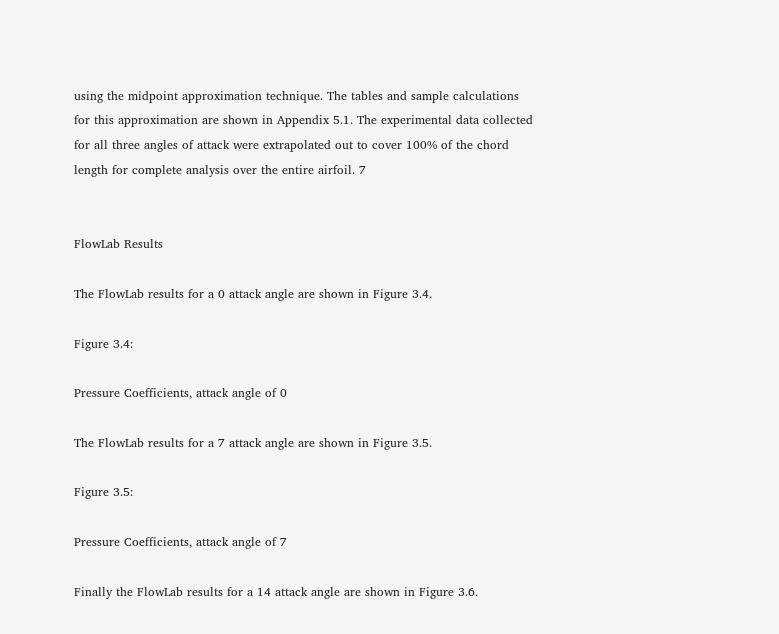using the midpoint approximation technique. The tables and sample calculations for this approximation are shown in Appendix 5.1. The experimental data collected for all three angles of attack were extrapolated out to cover 100% of the chord length for complete analysis over the entire airfoil. 7


FlowLab Results

The FlowLab results for a 0 attack angle are shown in Figure 3.4.

Figure 3.4:

Pressure Coefficients, attack angle of 0

The FlowLab results for a 7 attack angle are shown in Figure 3.5.

Figure 3.5:

Pressure Coefficients, attack angle of 7

Finally the FlowLab results for a 14 attack angle are shown in Figure 3.6.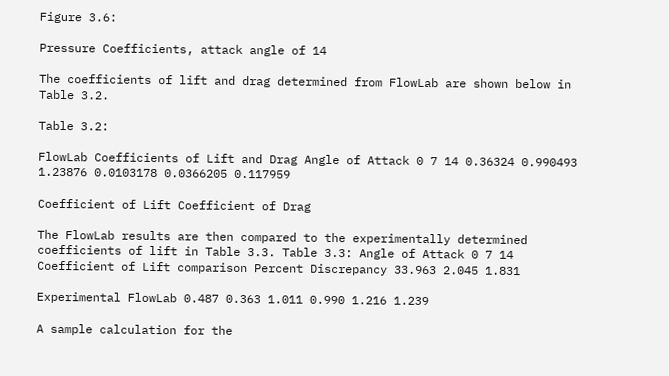Figure 3.6:

Pressure Coefficients, attack angle of 14

The coefficients of lift and drag determined from FlowLab are shown below in Table 3.2.

Table 3.2:

FlowLab Coefficients of Lift and Drag Angle of Attack 0 7 14 0.36324 0.990493 1.23876 0.0103178 0.0366205 0.117959

Coefficient of Lift Coefficient of Drag

The FlowLab results are then compared to the experimentally determined coefficients of lift in Table 3.3. Table 3.3: Angle of Attack 0 7 14 Coefficient of Lift comparison Percent Discrepancy 33.963 2.045 1.831

Experimental FlowLab 0.487 0.363 1.011 0.990 1.216 1.239

A sample calculation for the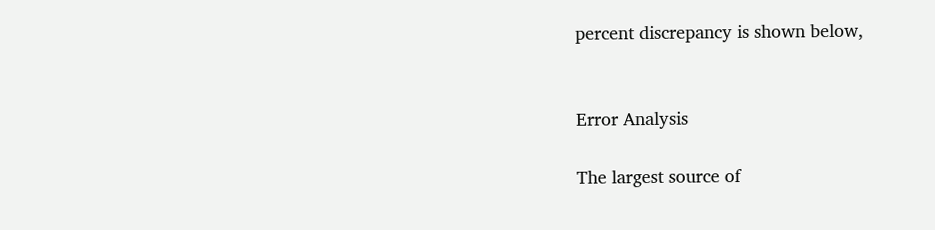percent discrepancy is shown below,


Error Analysis

The largest source of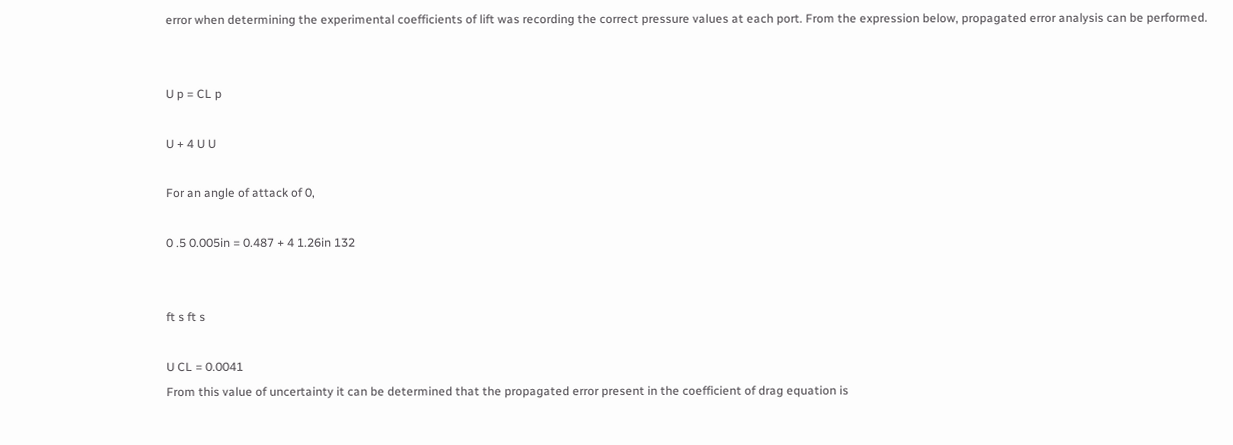error when determining the experimental coefficients of lift was recording the correct pressure values at each port. From the expression below, propagated error analysis can be performed.


U p = CL p

U + 4 U U

For an angle of attack of 0,

0 .5 0.005in = 0.487 + 4 1.26in 132


ft s ft s

U CL = 0.0041
From this value of uncertainty it can be determined that the propagated error present in the coefficient of drag equation is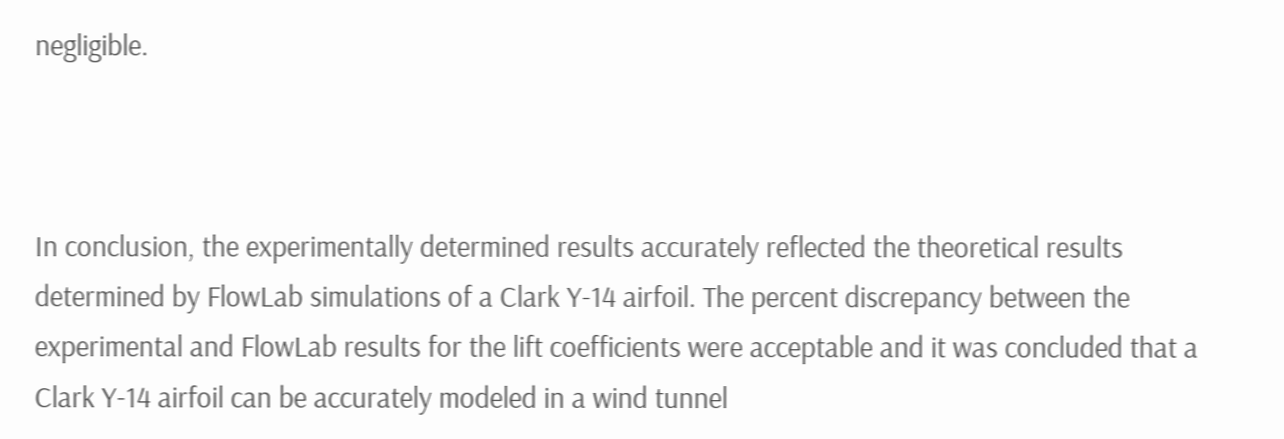negligible.



In conclusion, the experimentally determined results accurately reflected the theoretical results determined by FlowLab simulations of a Clark Y-14 airfoil. The percent discrepancy between the experimental and FlowLab results for the lift coefficients were acceptable and it was concluded that a Clark Y-14 airfoil can be accurately modeled in a wind tunnel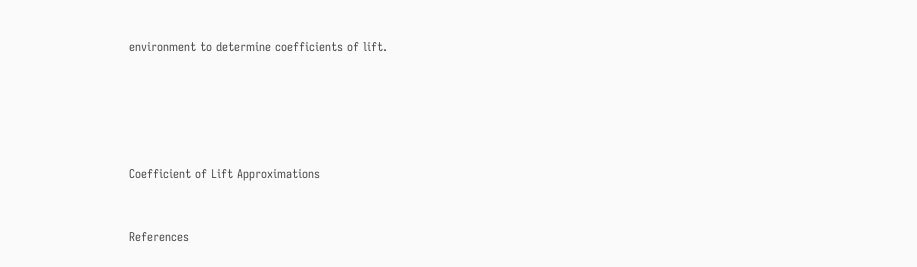environment to determine coefficients of lift.





Coefficient of Lift Approximations


References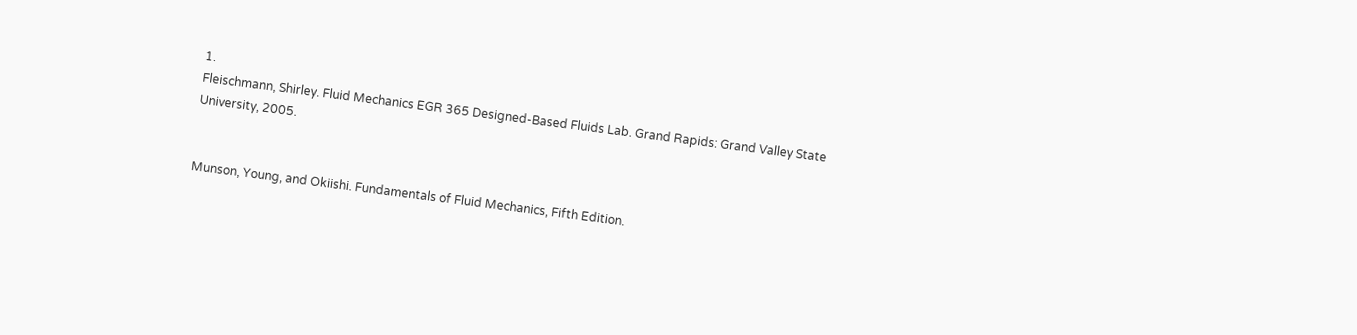1.
Fleischmann, Shirley. Fluid Mechanics EGR 365 Designed-Based Fluids Lab. Grand Rapids: Grand Valley State University, 2005.


Munson, Young, and Okiishi. Fundamentals of Fluid Mechanics, Fifth Edition.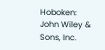Hoboken: John Wiley & Sons, Inc.